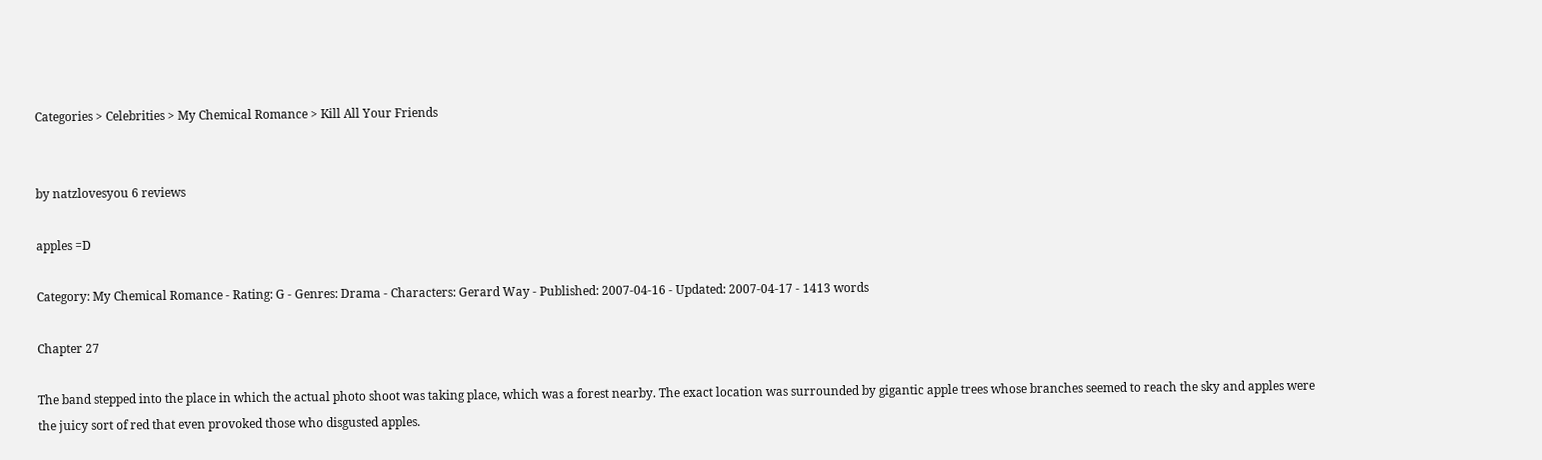Categories > Celebrities > My Chemical Romance > Kill All Your Friends


by natzlovesyou 6 reviews

apples =D

Category: My Chemical Romance - Rating: G - Genres: Drama - Characters: Gerard Way - Published: 2007-04-16 - Updated: 2007-04-17 - 1413 words

Chapter 27

The band stepped into the place in which the actual photo shoot was taking place, which was a forest nearby. The exact location was surrounded by gigantic apple trees whose branches seemed to reach the sky and apples were the juicy sort of red that even provoked those who disgusted apples.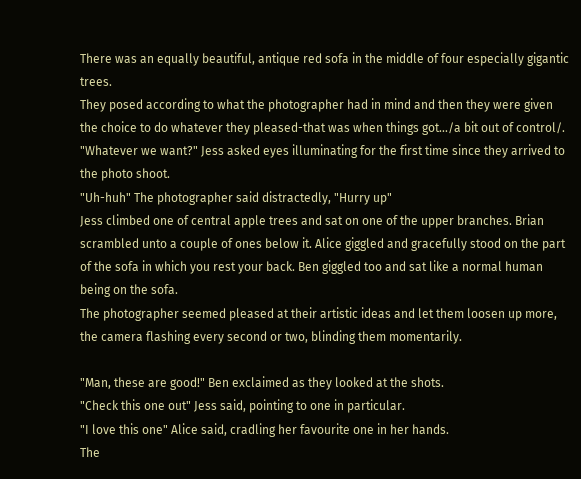There was an equally beautiful, antique red sofa in the middle of four especially gigantic trees.
They posed according to what the photographer had in mind and then they were given the choice to do whatever they pleased-that was when things got.../a bit out of control/.
"Whatever we want?" Jess asked eyes illuminating for the first time since they arrived to the photo shoot.
"Uh-huh" The photographer said distractedly, "Hurry up"
Jess climbed one of central apple trees and sat on one of the upper branches. Brian scrambled unto a couple of ones below it. Alice giggled and gracefully stood on the part of the sofa in which you rest your back. Ben giggled too and sat like a normal human being on the sofa.
The photographer seemed pleased at their artistic ideas and let them loosen up more, the camera flashing every second or two, blinding them momentarily.

"Man, these are good!" Ben exclaimed as they looked at the shots.
"Check this one out" Jess said, pointing to one in particular.
"I love this one" Alice said, cradling her favourite one in her hands.
The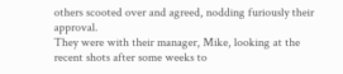others scooted over and agreed, nodding furiously their approval.
They were with their manager, Mike, looking at the recent shots after some weeks to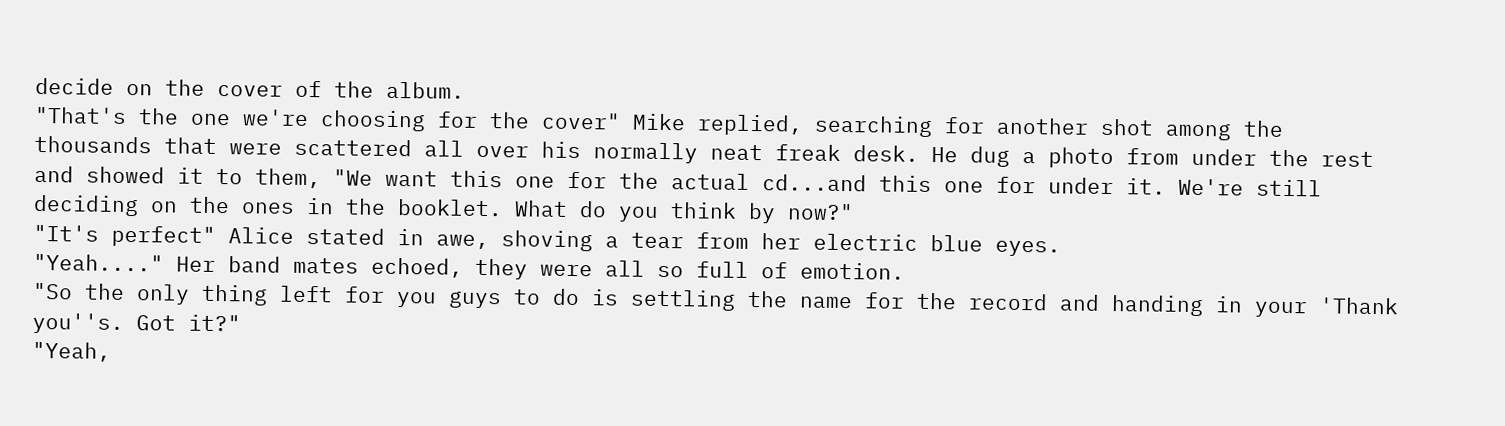decide on the cover of the album.
"That's the one we're choosing for the cover" Mike replied, searching for another shot among the thousands that were scattered all over his normally neat freak desk. He dug a photo from under the rest and showed it to them, "We want this one for the actual cd...and this one for under it. We're still deciding on the ones in the booklet. What do you think by now?"
"It's perfect" Alice stated in awe, shoving a tear from her electric blue eyes.
"Yeah...." Her band mates echoed, they were all so full of emotion.
"So the only thing left for you guys to do is settling the name for the record and handing in your 'Thank you''s. Got it?"
"Yeah,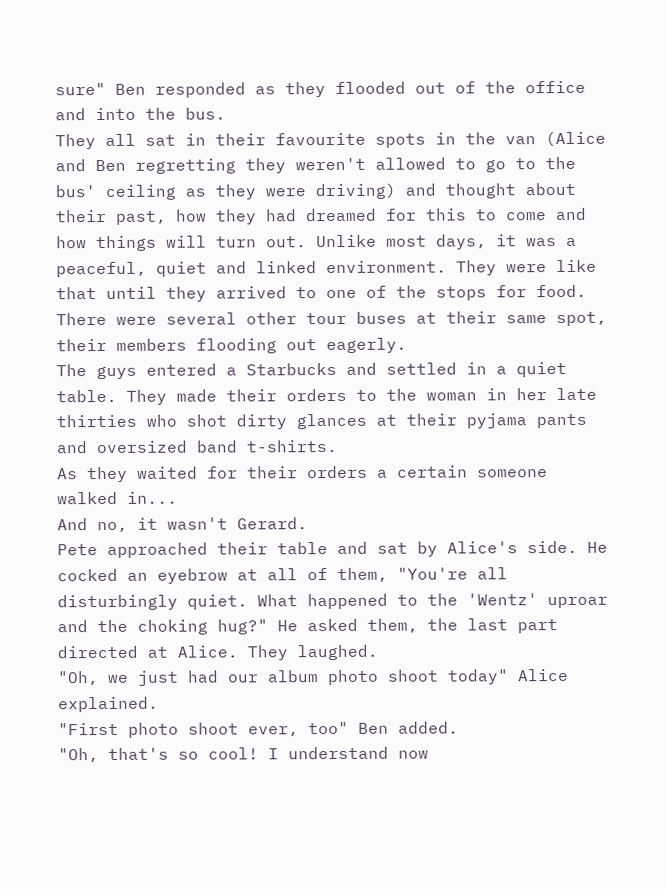sure" Ben responded as they flooded out of the office and into the bus.
They all sat in their favourite spots in the van (Alice and Ben regretting they weren't allowed to go to the bus' ceiling as they were driving) and thought about their past, how they had dreamed for this to come and how things will turn out. Unlike most days, it was a peaceful, quiet and linked environment. They were like that until they arrived to one of the stops for food. There were several other tour buses at their same spot, their members flooding out eagerly.
The guys entered a Starbucks and settled in a quiet table. They made their orders to the woman in her late thirties who shot dirty glances at their pyjama pants and oversized band t-shirts.
As they waited for their orders a certain someone walked in...
And no, it wasn't Gerard.
Pete approached their table and sat by Alice's side. He cocked an eyebrow at all of them, "You're all disturbingly quiet. What happened to the 'Wentz' uproar and the choking hug?" He asked them, the last part directed at Alice. They laughed.
"Oh, we just had our album photo shoot today" Alice explained.
"First photo shoot ever, too" Ben added.
"Oh, that's so cool! I understand now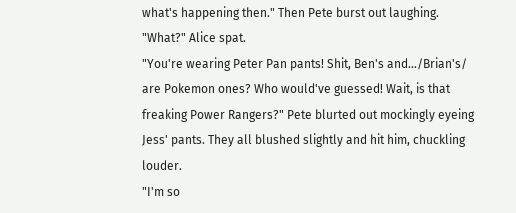what's happening then." Then Pete burst out laughing.
"What?" Alice spat.
"You're wearing Peter Pan pants! Shit, Ben's and.../Brian's/ are Pokemon ones? Who would've guessed! Wait, is that freaking Power Rangers?" Pete blurted out mockingly eyeing Jess' pants. They all blushed slightly and hit him, chuckling louder.
"I'm so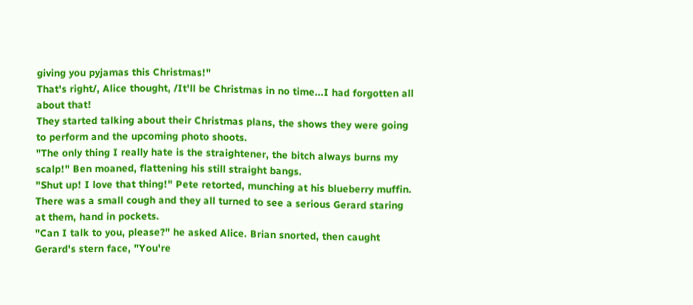giving you pyjamas this Christmas!"
That's right/, Alice thought, /It'll be Christmas in no time...I had forgotten all about that!
They started talking about their Christmas plans, the shows they were going to perform and the upcoming photo shoots.
"The only thing I really hate is the straightener, the bitch always burns my scalp!" Ben moaned, flattening his still straight bangs.
"Shut up! I love that thing!" Pete retorted, munching at his blueberry muffin. There was a small cough and they all turned to see a serious Gerard staring at them, hand in pockets.
"Can I talk to you, please?" he asked Alice. Brian snorted, then caught Gerard's stern face, "You're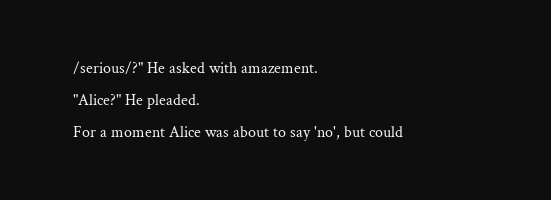/serious/?" He asked with amazement.
"Alice?" He pleaded.
For a moment Alice was about to say 'no', but could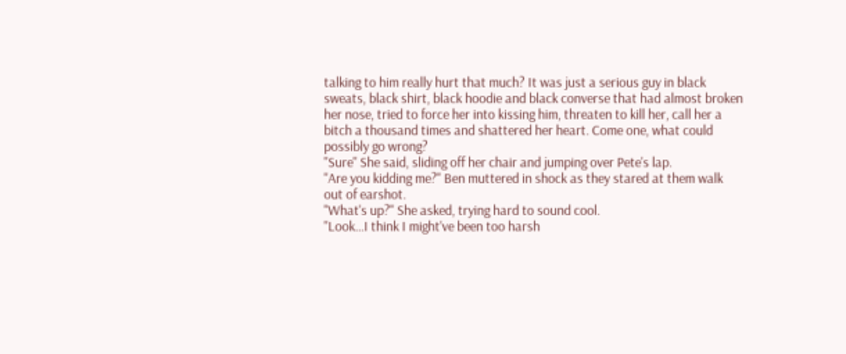talking to him really hurt that much? It was just a serious guy in black sweats, black shirt, black hoodie and black converse that had almost broken her nose, tried to force her into kissing him, threaten to kill her, call her a bitch a thousand times and shattered her heart. Come one, what could possibly go wrong?
"Sure" She said, sliding off her chair and jumping over Pete's lap.
"Are you kidding me?" Ben muttered in shock as they stared at them walk out of earshot.
"What's up?" She asked, trying hard to sound cool.
"Look...I think I might've been too harsh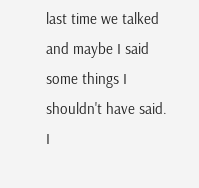last time we talked and maybe I said some things I shouldn't have said. I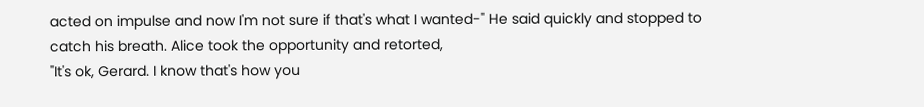acted on impulse and now I'm not sure if that's what I wanted-" He said quickly and stopped to catch his breath. Alice took the opportunity and retorted,
"It's ok, Gerard. I know that's how you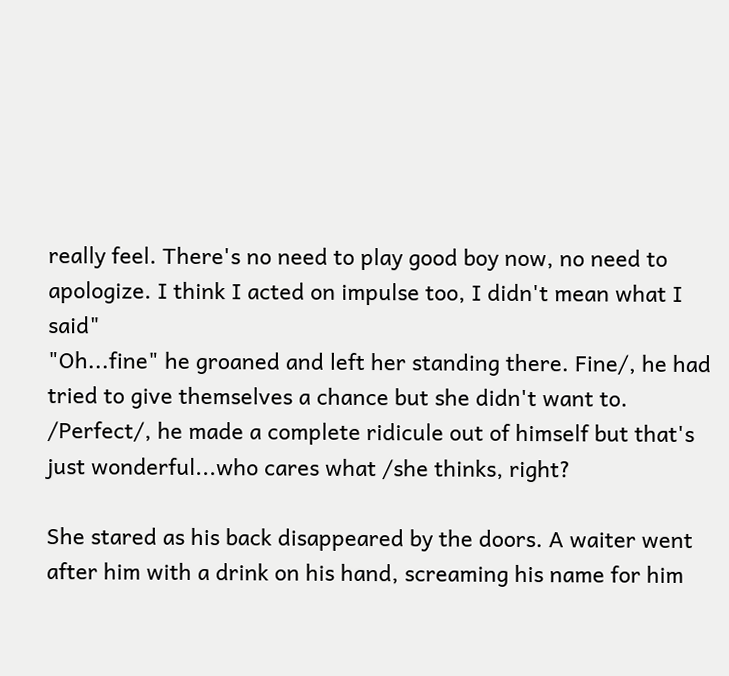really feel. There's no need to play good boy now, no need to apologize. I think I acted on impulse too, I didn't mean what I said"
"Oh...fine" he groaned and left her standing there. Fine/, he had tried to give themselves a chance but she didn't want to. /Perfect/, he made a complete ridicule out of himself but that's just wonderful...who cares what /she thinks, right?

She stared as his back disappeared by the doors. A waiter went after him with a drink on his hand, screaming his name for him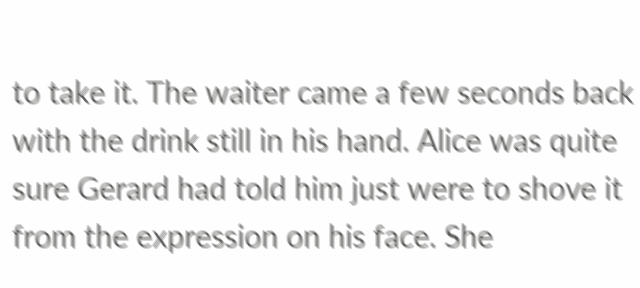to take it. The waiter came a few seconds back with the drink still in his hand. Alice was quite sure Gerard had told him just were to shove it from the expression on his face. She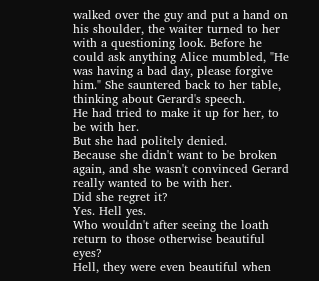walked over the guy and put a hand on his shoulder, the waiter turned to her with a questioning look. Before he could ask anything Alice mumbled, "He was having a bad day, please forgive him." She sauntered back to her table, thinking about Gerard's speech.
He had tried to make it up for her, to be with her.
But she had politely denied.
Because she didn't want to be broken again, and she wasn't convinced Gerard really wanted to be with her.
Did she regret it?
Yes. Hell yes.
Who wouldn't after seeing the loath return to those otherwise beautiful eyes?
Hell, they were even beautiful when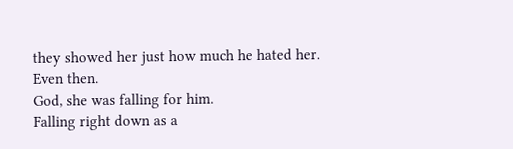they showed her just how much he hated her.
Even then.
God, she was falling for him.
Falling right down as a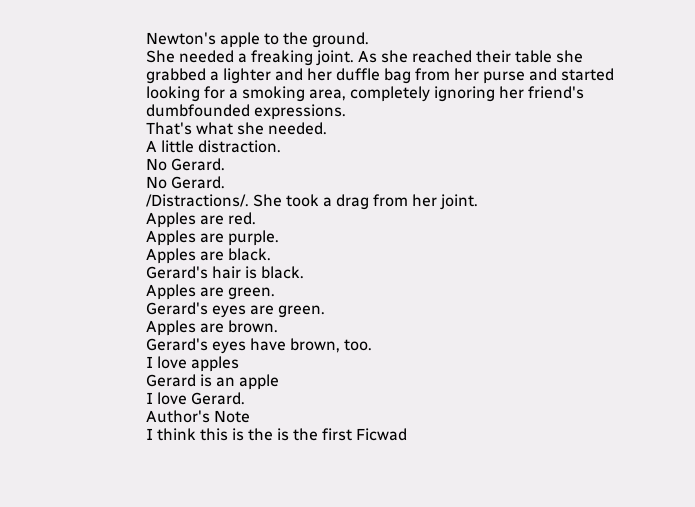Newton's apple to the ground.
She needed a freaking joint. As she reached their table she grabbed a lighter and her duffle bag from her purse and started looking for a smoking area, completely ignoring her friend's dumbfounded expressions.
That's what she needed.
A little distraction.
No Gerard.
No Gerard.
/Distractions/. She took a drag from her joint.
Apples are red.
Apples are purple.
Apples are black.
Gerard's hair is black.
Apples are green.
Gerard's eyes are green.
Apples are brown.
Gerard's eyes have brown, too.
I love apples
Gerard is an apple
I love Gerard.
Author's Note
I think this is the is the first Ficwad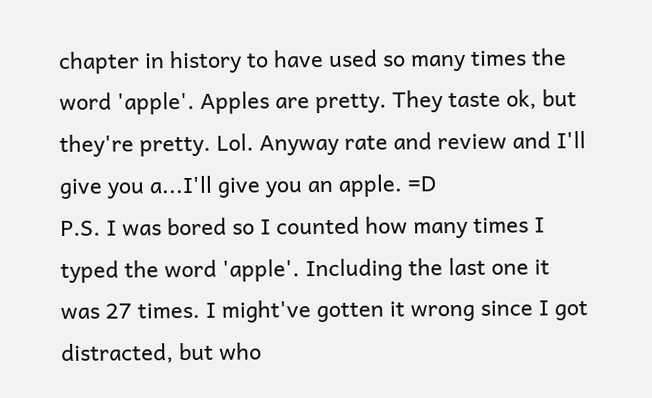chapter in history to have used so many times the word 'apple'. Apples are pretty. They taste ok, but they're pretty. Lol. Anyway rate and review and I'll give you a...I'll give you an apple. =D
P.S. I was bored so I counted how many times I typed the word 'apple'. Including the last one it was 27 times. I might've gotten it wrong since I got distracted, but who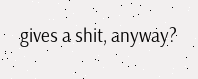gives a shit, anyway?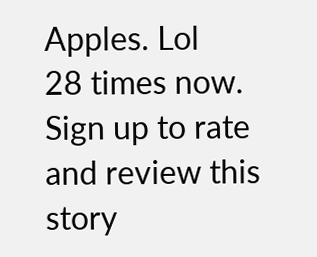Apples. Lol
28 times now.
Sign up to rate and review this story